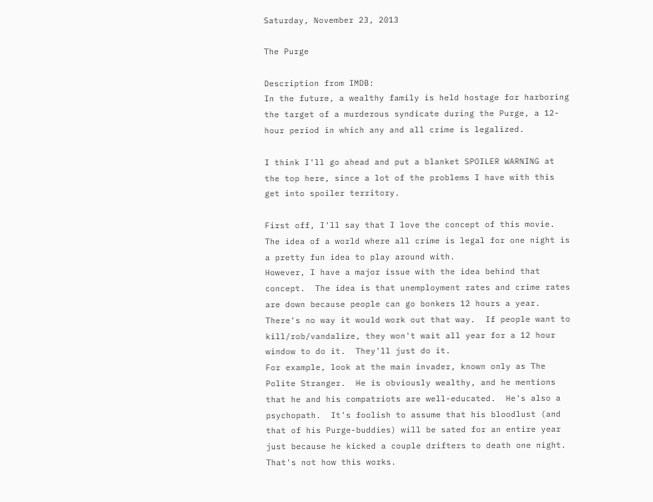Saturday, November 23, 2013

The Purge

Description from IMDB:
In the future, a wealthy family is held hostage for harboring the target of a murderous syndicate during the Purge, a 12-hour period in which any and all crime is legalized.

I think I'll go ahead and put a blanket SPOILER WARNING at the top here, since a lot of the problems I have with this get into spoiler territory.

First off, I'll say that I love the concept of this movie.  The idea of a world where all crime is legal for one night is a pretty fun idea to play around with.
However, I have a major issue with the idea behind that concept.  The idea is that unemployment rates and crime rates are down because people can go bonkers 12 hours a year.  There's no way it would work out that way.  If people want to kill/rob/vandalize, they won't wait all year for a 12 hour window to do it.  They'll just do it.
For example, look at the main invader, known only as The Polite Stranger.  He is obviously wealthy, and he mentions that he and his compatriots are well-educated.  He's also a psychopath.  It's foolish to assume that his bloodlust (and that of his Purge-buddies) will be sated for an entire year just because he kicked a couple drifters to death one night.  That's not how this works.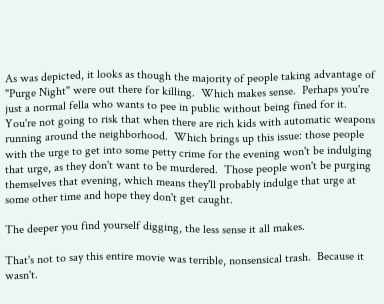As was depicted, it looks as though the majority of people taking advantage of "Purge Night" were out there for killing.  Which makes sense.  Perhaps you're just a normal fella who wants to pee in public without being fined for it.  You're not going to risk that when there are rich kids with automatic weapons running around the neighborhood.  Which brings up this issue: those people with the urge to get into some petty crime for the evening won't be indulging that urge, as they don't want to be murdered.  Those people won't be purging themselves that evening, which means they'll probably indulge that urge at some other time and hope they don't get caught.

The deeper you find yourself digging, the less sense it all makes.

That's not to say this entire movie was terrible, nonsensical trash.  Because it wasn't.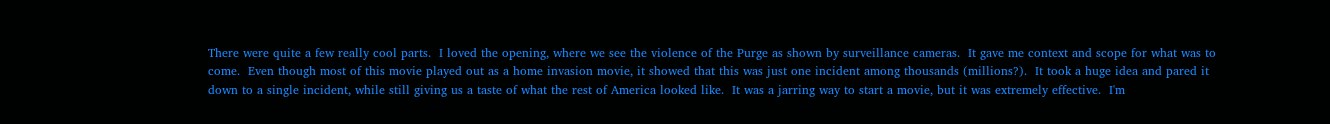There were quite a few really cool parts.  I loved the opening, where we see the violence of the Purge as shown by surveillance cameras.  It gave me context and scope for what was to come.  Even though most of this movie played out as a home invasion movie, it showed that this was just one incident among thousands (millions?).  It took a huge idea and pared it down to a single incident, while still giving us a taste of what the rest of America looked like.  It was a jarring way to start a movie, but it was extremely effective.  I'm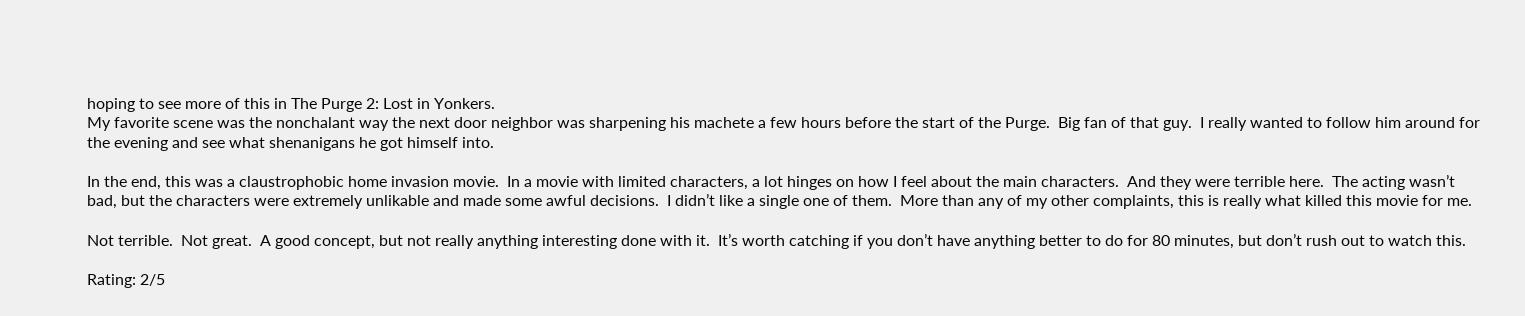hoping to see more of this in The Purge 2: Lost in Yonkers.
My favorite scene was the nonchalant way the next door neighbor was sharpening his machete a few hours before the start of the Purge.  Big fan of that guy.  I really wanted to follow him around for the evening and see what shenanigans he got himself into.

In the end, this was a claustrophobic home invasion movie.  In a movie with limited characters, a lot hinges on how I feel about the main characters.  And they were terrible here.  The acting wasn’t bad, but the characters were extremely unlikable and made some awful decisions.  I didn’t like a single one of them.  More than any of my other complaints, this is really what killed this movie for me.

Not terrible.  Not great.  A good concept, but not really anything interesting done with it.  It’s worth catching if you don’t have anything better to do for 80 minutes, but don’t rush out to watch this.

Rating: 2/5